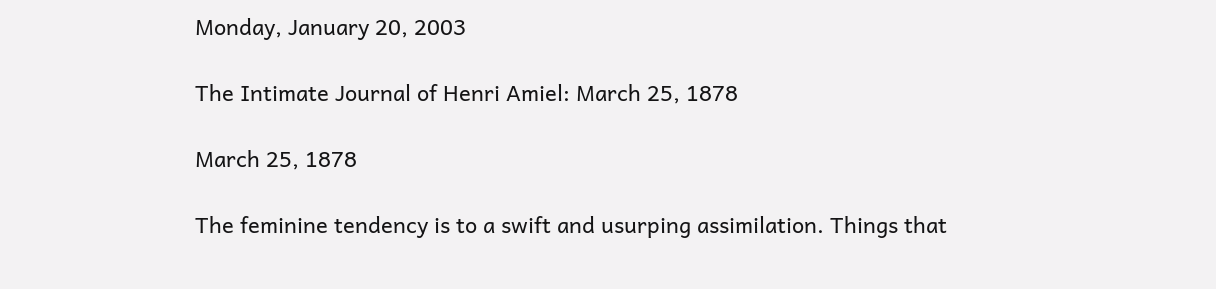Monday, January 20, 2003

The Intimate Journal of Henri Amiel: March 25, 1878

March 25, 1878

The feminine tendency is to a swift and usurping assimilation. Things that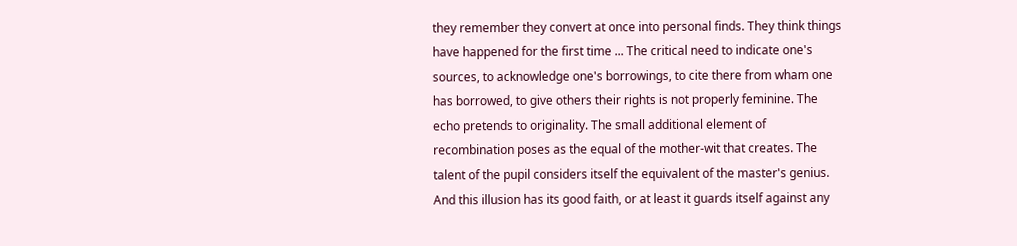they remember they convert at once into personal finds. They think things have happened for the first time ... The critical need to indicate one's sources, to acknowledge one's borrowings, to cite there from wham one has borrowed, to give others their rights is not properly feminine. The echo pretends to originality. The small additional element of recombination poses as the equal of the mother-wit that creates. The talent of the pupil considers itself the equivalent of the master's genius. And this illusion has its good faith, or at least it guards itself against any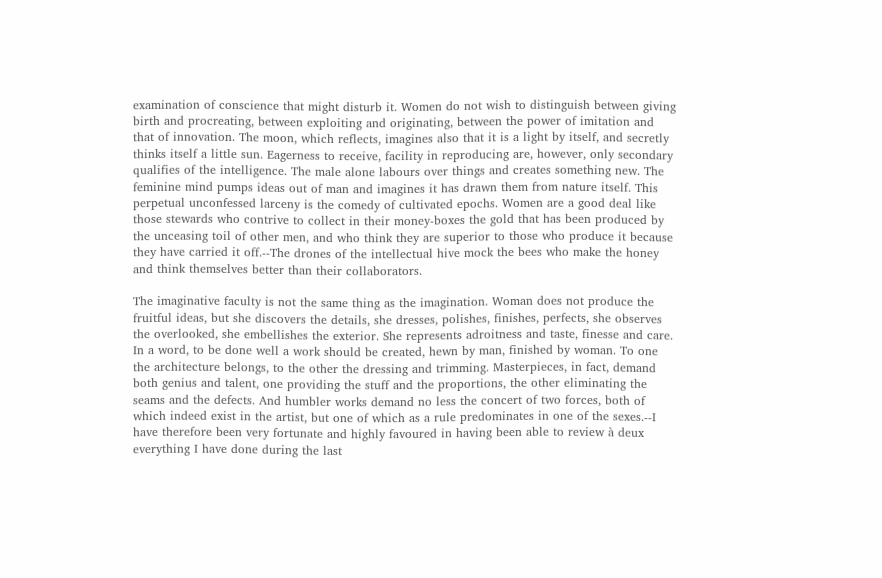examination of conscience that might disturb it. Women do not wish to distinguish between giving birth and procreating, between exploiting and originating, between the power of imitation and that of innovation. The moon, which reflects, imagines also that it is a light by itself, and secretly thinks itself a little sun. Eagerness to receive, facility in reproducing are, however, only secondary qualifies of the intelligence. The male alone labours over things and creates something new. The feminine mind pumps ideas out of man and imagines it has drawn them from nature itself. This perpetual unconfessed larceny is the comedy of cultivated epochs. Women are a good deal like those stewards who contrive to collect in their money-boxes the gold that has been produced by the unceasing toil of other men, and who think they are superior to those who produce it because they have carried it off.--The drones of the intellectual hive mock the bees who make the honey and think themselves better than their collaborators.

The imaginative faculty is not the same thing as the imagination. Woman does not produce the fruitful ideas, but she discovers the details, she dresses, polishes, finishes, perfects, she observes the overlooked, she embellishes the exterior. She represents adroitness and taste, finesse and care. In a word, to be done well a work should be created, hewn by man, finished by woman. To one the architecture belongs, to the other the dressing and trimming. Masterpieces, in fact, demand both genius and talent, one providing the stuff and the proportions, the other eliminating the seams and the defects. And humbler works demand no less the concert of two forces, both of which indeed exist in the artist, but one of which as a rule predominates in one of the sexes.--I have therefore been very fortunate and highly favoured in having been able to review à deux everything I have done during the last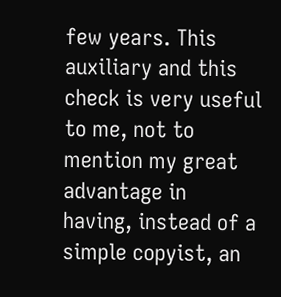few years. This auxiliary and this check is very useful to me, not to mention my great advantage in having, instead of a simple copyist, an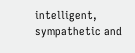intelligent, sympathetic and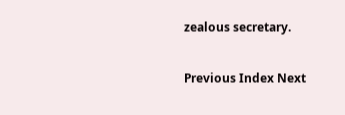zealous secretary.

Previous Index Next